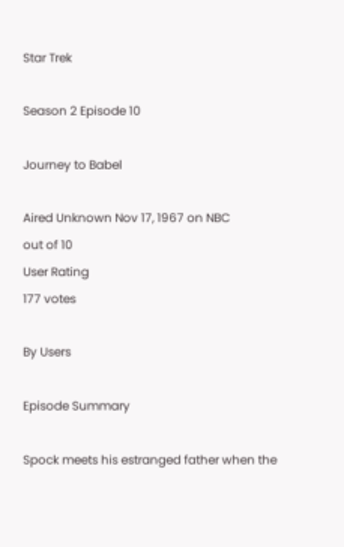Star Trek

Season 2 Episode 10

Journey to Babel

Aired Unknown Nov 17, 1967 on NBC
out of 10
User Rating
177 votes

By Users

Episode Summary

Spock meets his estranged father when the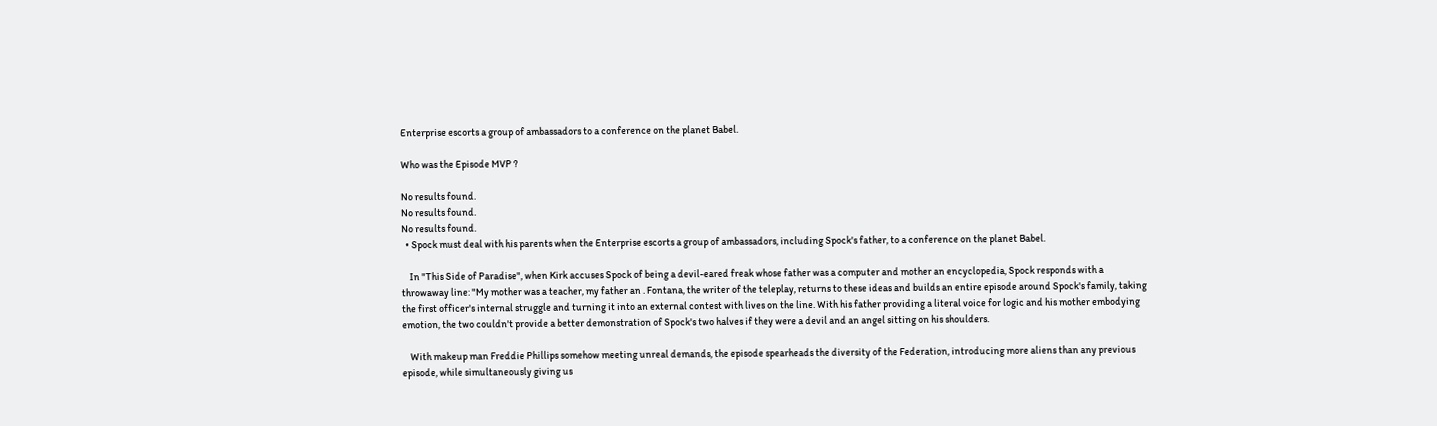Enterprise escorts a group of ambassadors to a conference on the planet Babel.

Who was the Episode MVP ?

No results found.
No results found.
No results found.
  • Spock must deal with his parents when the Enterprise escorts a group of ambassadors, including Spock's father, to a conference on the planet Babel.

    In "This Side of Paradise", when Kirk accuses Spock of being a devil-eared freak whose father was a computer and mother an encyclopedia, Spock responds with a throwaway line: "My mother was a teacher, my father an . Fontana, the writer of the teleplay, returns to these ideas and builds an entire episode around Spock's family, taking the first officer's internal struggle and turning it into an external contest with lives on the line. With his father providing a literal voice for logic and his mother embodying emotion, the two couldn't provide a better demonstration of Spock's two halves if they were a devil and an angel sitting on his shoulders.

    With makeup man Freddie Phillips somehow meeting unreal demands, the episode spearheads the diversity of the Federation, introducing more aliens than any previous episode, while simultaneously giving us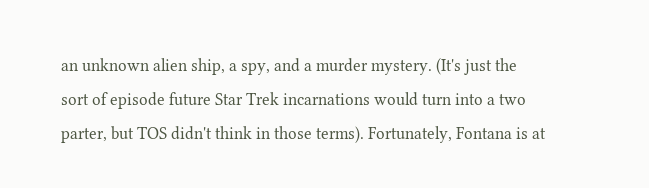an unknown alien ship, a spy, and a murder mystery. (It's just the sort of episode future Star Trek incarnations would turn into a two parter, but TOS didn't think in those terms). Fortunately, Fontana is at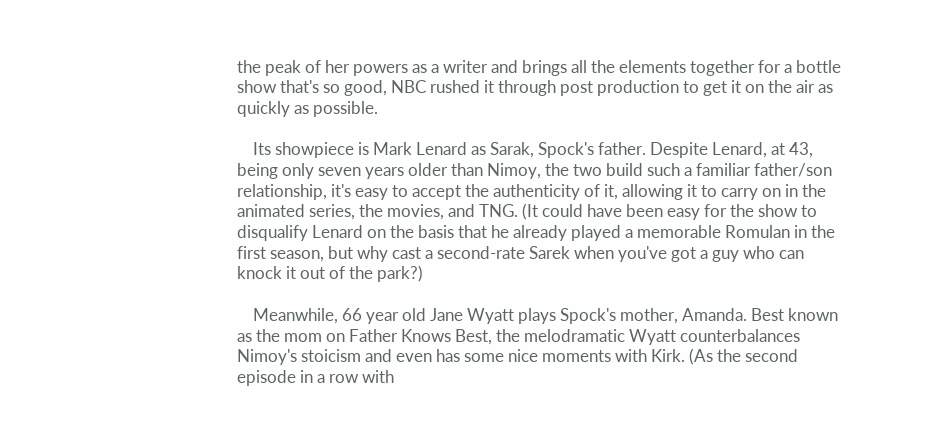the peak of her powers as a writer and brings all the elements together for a bottle show that's so good, NBC rushed it through post production to get it on the air as quickly as possible.

    Its showpiece is Mark Lenard as Sarak, Spock's father. Despite Lenard, at 43, being only seven years older than Nimoy, the two build such a familiar father/son relationship, it's easy to accept the authenticity of it, allowing it to carry on in the animated series, the movies, and TNG. (It could have been easy for the show to disqualify Lenard on the basis that he already played a memorable Romulan in the first season, but why cast a second-rate Sarek when you've got a guy who can knock it out of the park?)

    Meanwhile, 66 year old Jane Wyatt plays Spock's mother, Amanda. Best known as the mom on Father Knows Best, the melodramatic Wyatt counterbalances Nimoy's stoicism and even has some nice moments with Kirk. (As the second episode in a row with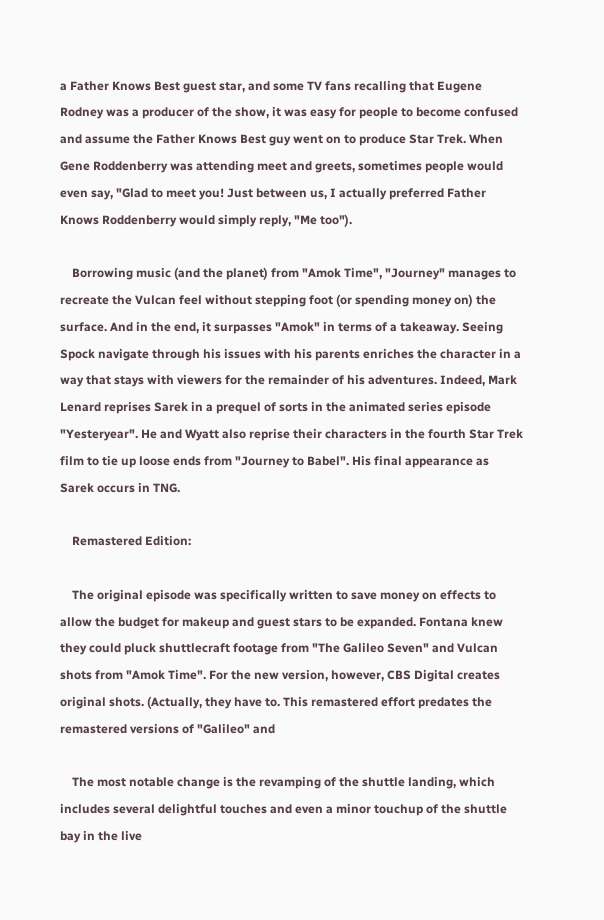a Father Knows Best guest star, and some TV fans recalling that Eugene Rodney was a producer of the show, it was easy for people to become confused and assume the Father Knows Best guy went on to produce Star Trek. When Gene Roddenberry was attending meet and greets, sometimes people would even say, "Glad to meet you! Just between us, I actually preferred Father Knows Roddenberry would simply reply, "Me too").

    Borrowing music (and the planet) from "Amok Time", "Journey" manages to recreate the Vulcan feel without stepping foot (or spending money on) the surface. And in the end, it surpasses "Amok" in terms of a takeaway. Seeing Spock navigate through his issues with his parents enriches the character in a way that stays with viewers for the remainder of his adventures. Indeed, Mark Lenard reprises Sarek in a prequel of sorts in the animated series episode "Yesteryear". He and Wyatt also reprise their characters in the fourth Star Trek film to tie up loose ends from "Journey to Babel". His final appearance as Sarek occurs in TNG.

    Remastered Edition:

    The original episode was specifically written to save money on effects to allow the budget for makeup and guest stars to be expanded. Fontana knew they could pluck shuttlecraft footage from "The Galileo Seven" and Vulcan shots from "Amok Time". For the new version, however, CBS Digital creates original shots. (Actually, they have to. This remastered effort predates the remastered versions of "Galileo" and

    The most notable change is the revamping of the shuttle landing, which includes several delightful touches and even a minor touchup of the shuttle bay in the live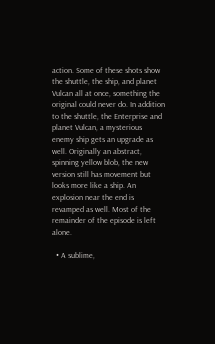action. Some of these shots show the shuttle, the ship, and planet Vulcan all at once, something the original could never do. In addition to the shuttle, the Enterprise and planet Vulcan, a mysterious enemy ship gets an upgrade as well. Originally an abstract, spinning yellow blob, the new version still has movement but looks more like a ship. An explosion near the end is revamped as well. Most of the remainder of the episode is left alone.

  • A sublime,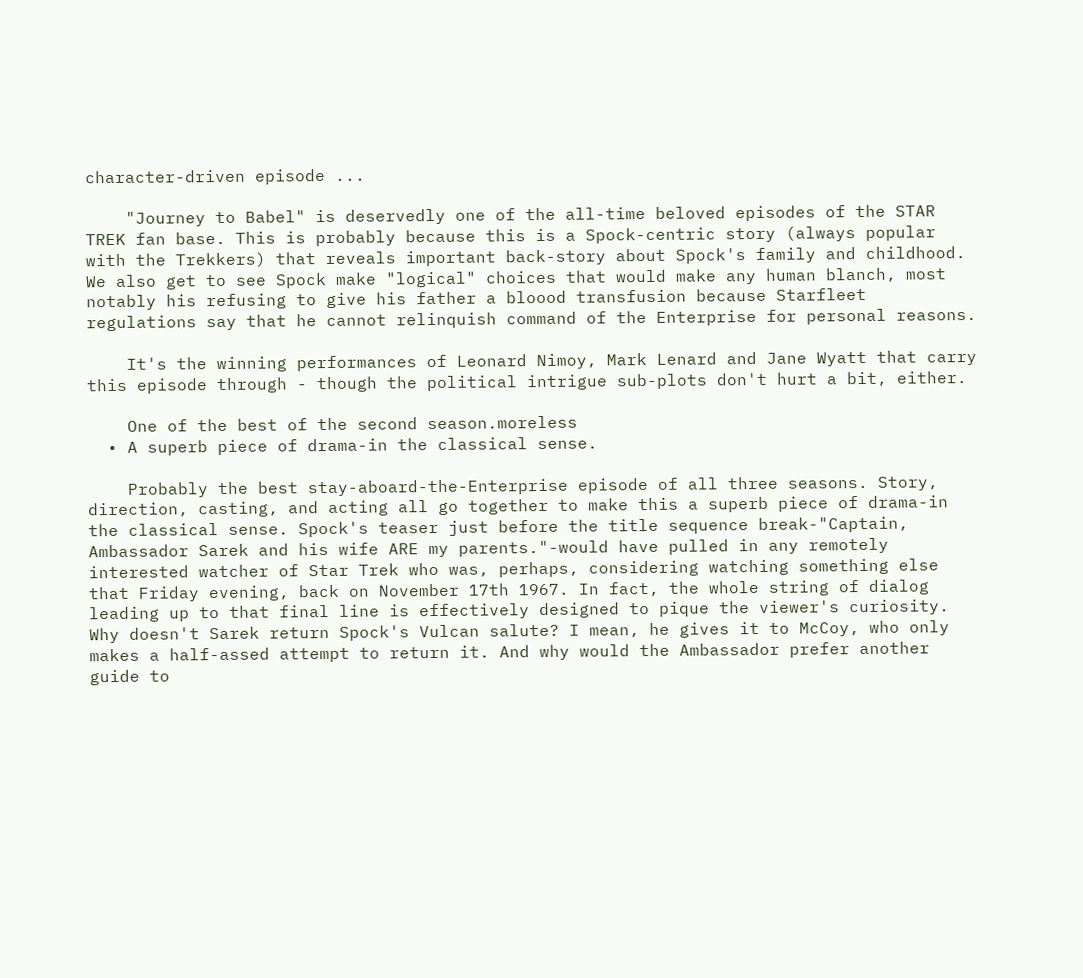character-driven episode ...

    "Journey to Babel" is deservedly one of the all-time beloved episodes of the STAR TREK fan base. This is probably because this is a Spock-centric story (always popular with the Trekkers) that reveals important back-story about Spock's family and childhood. We also get to see Spock make "logical" choices that would make any human blanch, most notably his refusing to give his father a bloood transfusion because Starfleet regulations say that he cannot relinquish command of the Enterprise for personal reasons.

    It's the winning performances of Leonard Nimoy, Mark Lenard and Jane Wyatt that carry this episode through - though the political intrigue sub-plots don't hurt a bit, either.

    One of the best of the second season.moreless
  • A superb piece of drama-in the classical sense.

    Probably the best stay-aboard-the-Enterprise episode of all three seasons. Story, direction, casting, and acting all go together to make this a superb piece of drama-in the classical sense. Spock's teaser just before the title sequence break-"Captain, Ambassador Sarek and his wife ARE my parents."-would have pulled in any remotely interested watcher of Star Trek who was, perhaps, considering watching something else that Friday evening, back on November 17th 1967. In fact, the whole string of dialog leading up to that final line is effectively designed to pique the viewer's curiosity. Why doesn't Sarek return Spock's Vulcan salute? I mean, he gives it to McCoy, who only makes a half-assed attempt to return it. And why would the Ambassador prefer another guide to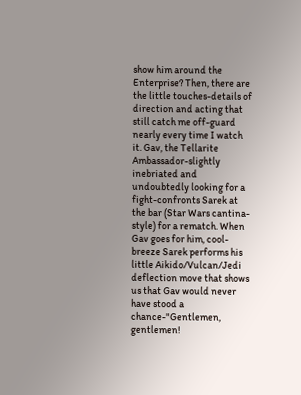show him around the Enterprise? Then, there are the little touches-details of direction and acting that still catch me off-guard nearly every time I watch it. Gav, the Tellarite Ambassador-slightly inebriated and undoubtedly looking for a fight-confronts Sarek at the bar (Star Wars cantina-style) for a rematch. When Gav goes for him, cool-breeze Sarek performs his little Aikido/Vulcan/Jedi deflection move that shows us that Gav would never have stood a chance-"Gentlemen, gentlemen!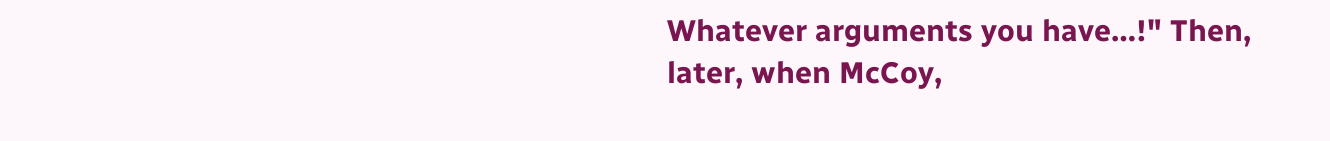Whatever arguments you have…!" Then, later, when McCoy,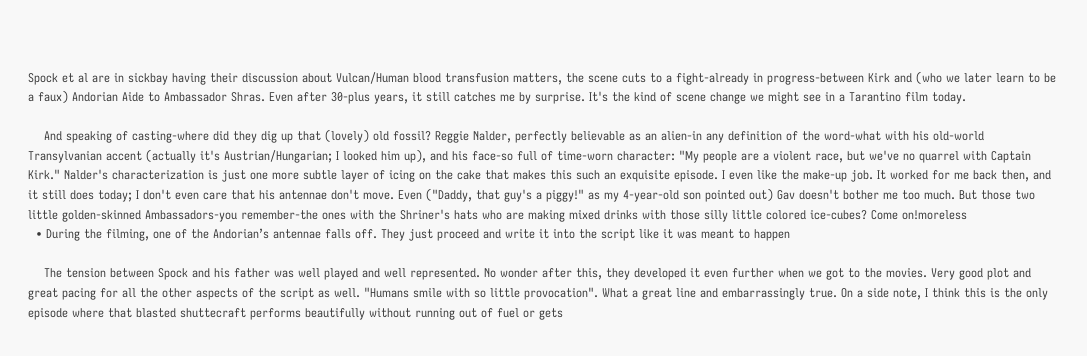Spock et al are in sickbay having their discussion about Vulcan/Human blood transfusion matters, the scene cuts to a fight-already in progress-between Kirk and (who we later learn to be a faux) Andorian Aide to Ambassador Shras. Even after 30-plus years, it still catches me by surprise. It's the kind of scene change we might see in a Tarantino film today.

    And speaking of casting-where did they dig up that (lovely) old fossil? Reggie Nalder, perfectly believable as an alien-in any definition of the word-what with his old-world Transylvanian accent (actually it's Austrian/Hungarian; I looked him up), and his face-so full of time-worn character: "My people are a violent race, but we've no quarrel with Captain Kirk." Nalder's characterization is just one more subtle layer of icing on the cake that makes this such an exquisite episode. I even like the make-up job. It worked for me back then, and it still does today; I don't even care that his antennae don't move. Even ("Daddy, that guy's a piggy!" as my 4-year-old son pointed out) Gav doesn't bother me too much. But those two little golden-skinned Ambassadors-you remember-the ones with the Shriner's hats who are making mixed drinks with those silly little colored ice-cubes? Come on!moreless
  • During the filming, one of the Andorian’s antennae falls off. They just proceed and write it into the script like it was meant to happen

    The tension between Spock and his father was well played and well represented. No wonder after this, they developed it even further when we got to the movies. Very good plot and great pacing for all the other aspects of the script as well. "Humans smile with so little provocation". What a great line and embarrassingly true. On a side note, I think this is the only episode where that blasted shuttecraft performs beautifully without running out of fuel or gets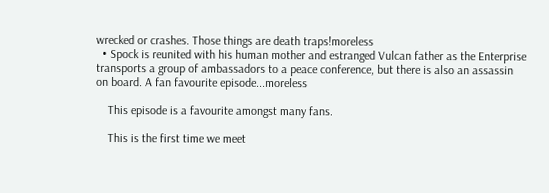wrecked or crashes. Those things are death traps!moreless
  • Spock is reunited with his human mother and estranged Vulcan father as the Enterprise transports a group of ambassadors to a peace conference, but there is also an assassin on board. A fan favourite episode...moreless

    This episode is a favourite amongst many fans.

    This is the first time we meet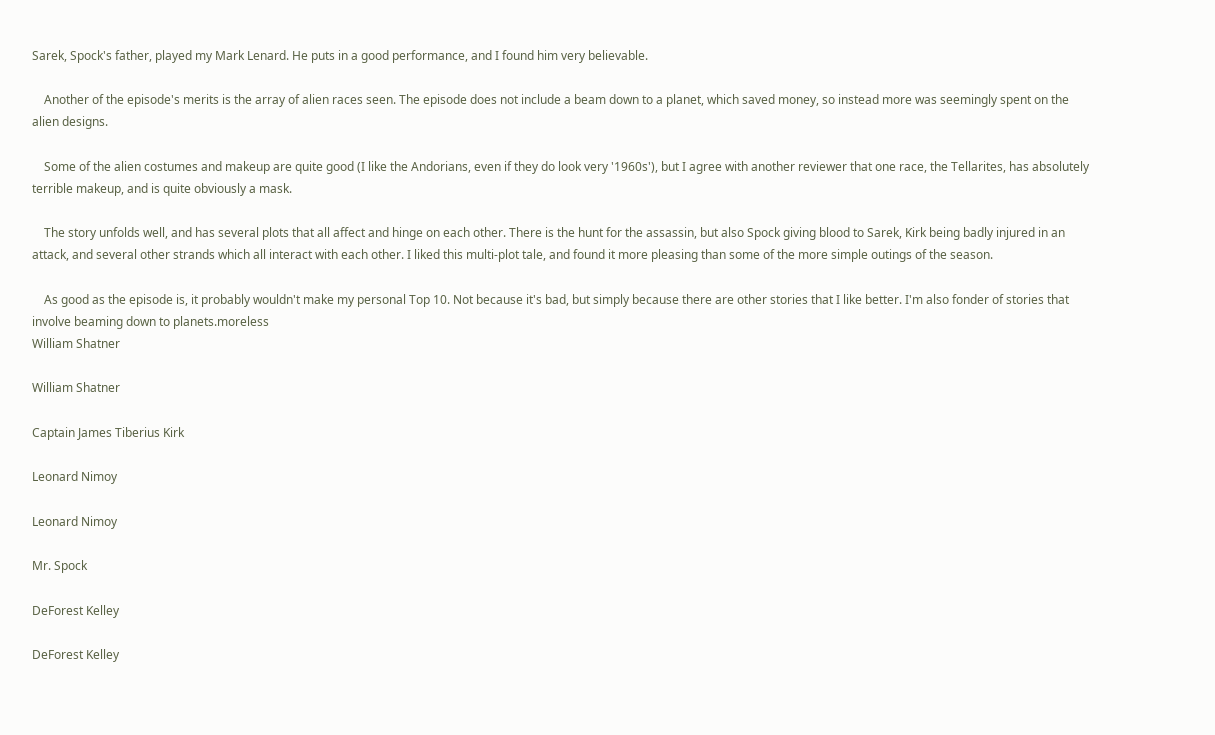Sarek, Spock's father, played my Mark Lenard. He puts in a good performance, and I found him very believable.

    Another of the episode's merits is the array of alien races seen. The episode does not include a beam down to a planet, which saved money, so instead more was seemingly spent on the alien designs.

    Some of the alien costumes and makeup are quite good (I like the Andorians, even if they do look very '1960s'), but I agree with another reviewer that one race, the Tellarites, has absolutely terrible makeup, and is quite obviously a mask.

    The story unfolds well, and has several plots that all affect and hinge on each other. There is the hunt for the assassin, but also Spock giving blood to Sarek, Kirk being badly injured in an attack, and several other strands which all interact with each other. I liked this multi-plot tale, and found it more pleasing than some of the more simple outings of the season.

    As good as the episode is, it probably wouldn't make my personal Top 10. Not because it's bad, but simply because there are other stories that I like better. I'm also fonder of stories that involve beaming down to planets.moreless
William Shatner

William Shatner

Captain James Tiberius Kirk

Leonard Nimoy

Leonard Nimoy

Mr. Spock

DeForest Kelley

DeForest Kelley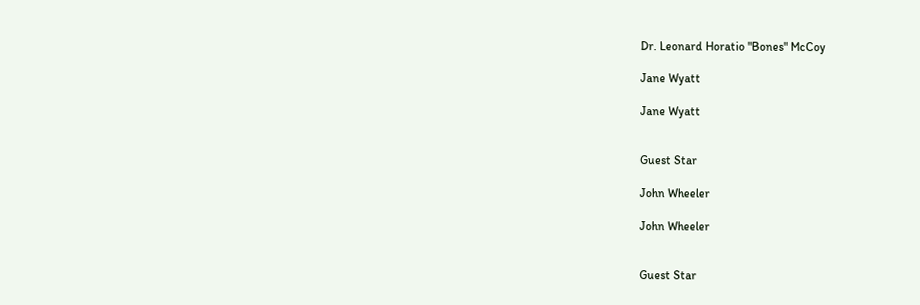Dr. Leonard Horatio "Bones" McCoy

Jane Wyatt

Jane Wyatt


Guest Star

John Wheeler

John Wheeler


Guest Star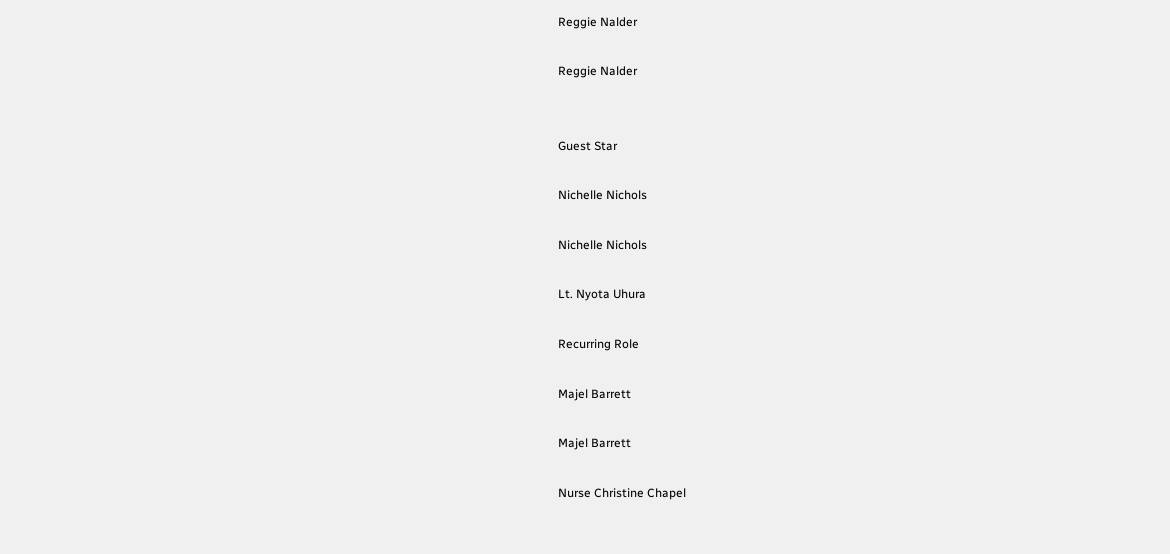Reggie Nalder

Reggie Nalder


Guest Star

Nichelle Nichols

Nichelle Nichols

Lt. Nyota Uhura

Recurring Role

Majel Barrett

Majel Barrett

Nurse Christine Chapel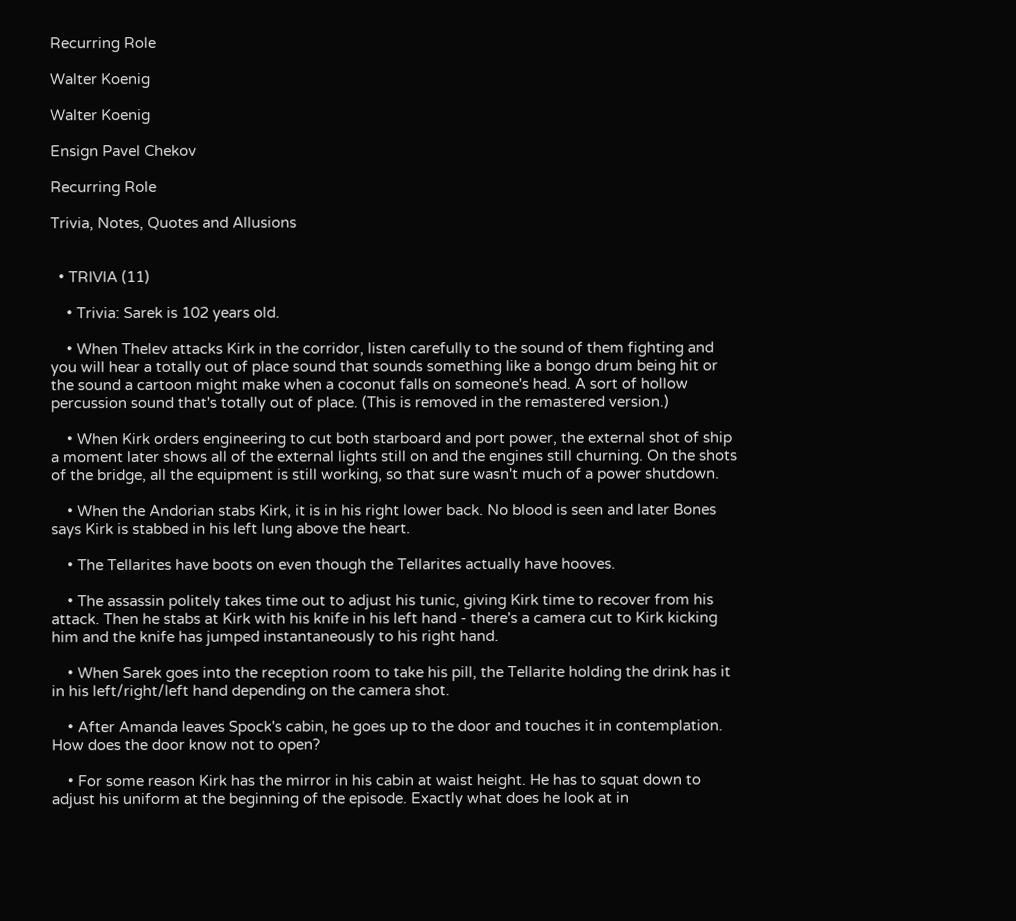Recurring Role

Walter Koenig

Walter Koenig

Ensign Pavel Chekov

Recurring Role

Trivia, Notes, Quotes and Allusions


  • TRIVIA (11)

    • Trivia: Sarek is 102 years old.

    • When Thelev attacks Kirk in the corridor, listen carefully to the sound of them fighting and you will hear a totally out of place sound that sounds something like a bongo drum being hit or the sound a cartoon might make when a coconut falls on someone's head. A sort of hollow percussion sound that's totally out of place. (This is removed in the remastered version.)

    • When Kirk orders engineering to cut both starboard and port power, the external shot of ship a moment later shows all of the external lights still on and the engines still churning. On the shots of the bridge, all the equipment is still working, so that sure wasn't much of a power shutdown.

    • When the Andorian stabs Kirk, it is in his right lower back. No blood is seen and later Bones says Kirk is stabbed in his left lung above the heart.

    • The Tellarites have boots on even though the Tellarites actually have hooves.

    • The assassin politely takes time out to adjust his tunic, giving Kirk time to recover from his attack. Then he stabs at Kirk with his knife in his left hand - there's a camera cut to Kirk kicking him and the knife has jumped instantaneously to his right hand.

    • When Sarek goes into the reception room to take his pill, the Tellarite holding the drink has it in his left/right/left hand depending on the camera shot.

    • After Amanda leaves Spock's cabin, he goes up to the door and touches it in contemplation. How does the door know not to open?

    • For some reason Kirk has the mirror in his cabin at waist height. He has to squat down to adjust his uniform at the beginning of the episode. Exactly what does he look at in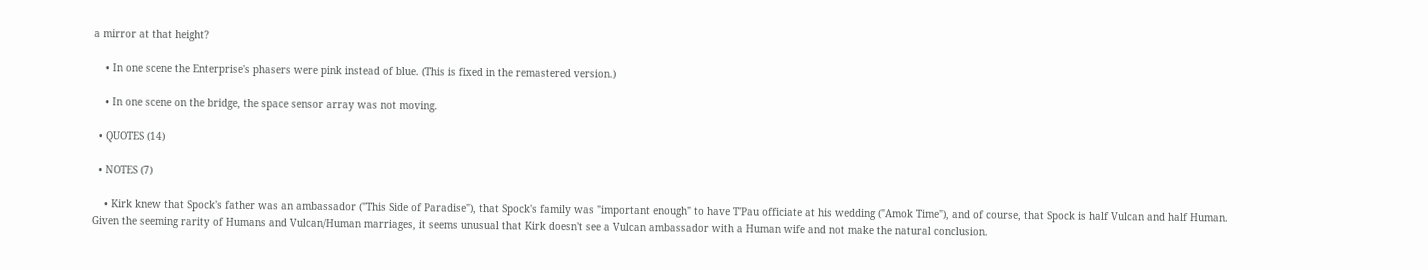a mirror at that height?

    • In one scene the Enterprise's phasers were pink instead of blue. (This is fixed in the remastered version.)

    • In one scene on the bridge, the space sensor array was not moving.

  • QUOTES (14)

  • NOTES (7)

    • Kirk knew that Spock's father was an ambassador ("This Side of Paradise"), that Spock's family was "important enough" to have T'Pau officiate at his wedding ("Amok Time"), and of course, that Spock is half Vulcan and half Human. Given the seeming rarity of Humans and Vulcan/Human marriages, it seems unusual that Kirk doesn't see a Vulcan ambassador with a Human wife and not make the natural conclusion.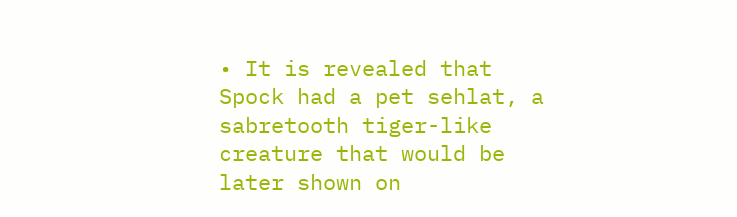• It is revealed that Spock had a pet sehlat, a sabretooth tiger-like creature that would be later shown on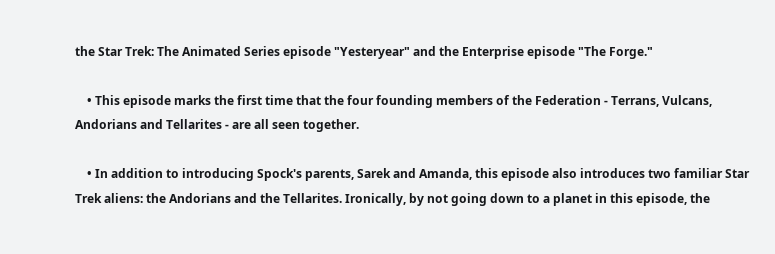the Star Trek: The Animated Series episode "Yesteryear" and the Enterprise episode "The Forge."

    • This episode marks the first time that the four founding members of the Federation - Terrans, Vulcans, Andorians and Tellarites - are all seen together.

    • In addition to introducing Spock's parents, Sarek and Amanda, this episode also introduces two familiar Star Trek aliens: the Andorians and the Tellarites. Ironically, by not going down to a planet in this episode, the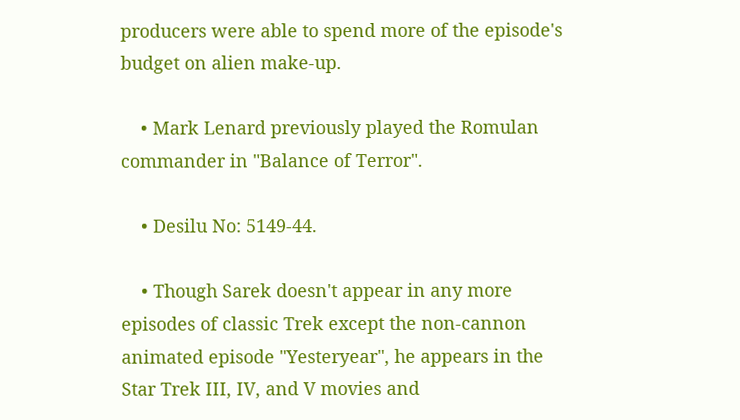producers were able to spend more of the episode's budget on alien make-up.

    • Mark Lenard previously played the Romulan commander in "Balance of Terror".

    • Desilu No: 5149-44.

    • Though Sarek doesn't appear in any more episodes of classic Trek except the non-cannon animated episode "Yesteryear", he appears in the Star Trek III, IV, and V movies and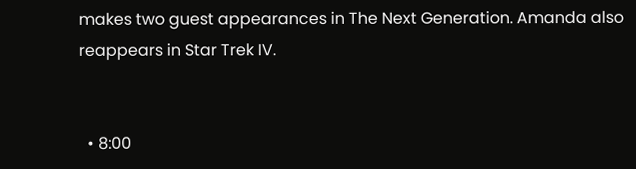makes two guest appearances in The Next Generation. Amanda also reappears in Star Trek IV.


  • 8:00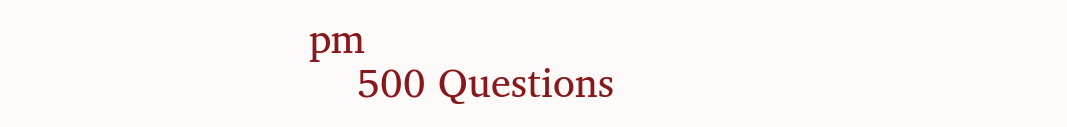pm
    500 Questions